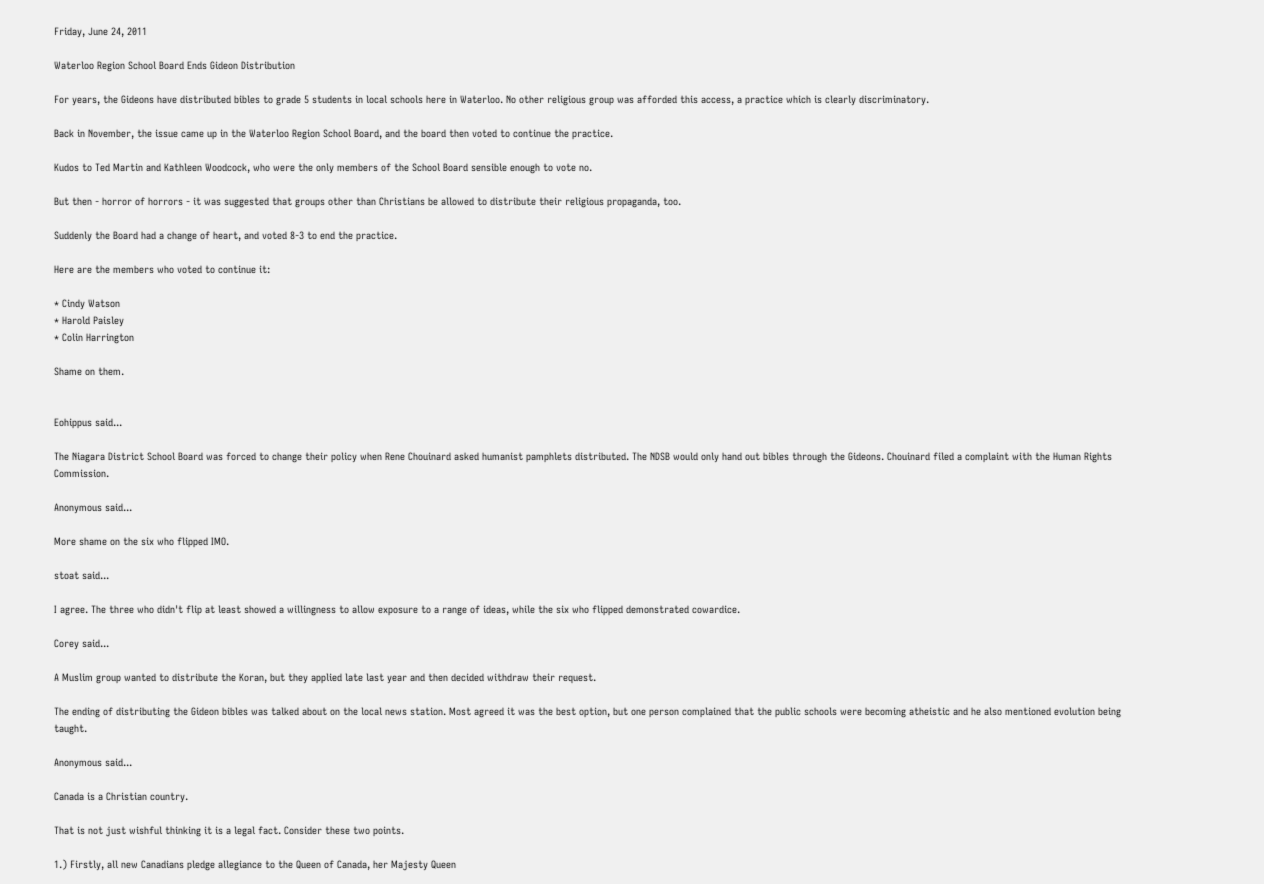Friday, June 24, 2011

Waterloo Region School Board Ends Gideon Distribution

For years, the Gideons have distributed bibles to grade 5 students in local schools here in Waterloo. No other religious group was afforded this access, a practice which is clearly discriminatory.

Back in November, the issue came up in the Waterloo Region School Board, and the board then voted to continue the practice.

Kudos to Ted Martin and Kathleen Woodcock, who were the only members of the School Board sensible enough to vote no.

But then - horror of horrors - it was suggested that groups other than Christians be allowed to distribute their religious propaganda, too.

Suddenly the Board had a change of heart, and voted 8-3 to end the practice.

Here are the members who voted to continue it:

* Cindy Watson
* Harold Paisley
* Colin Harrington

Shame on them.


Eohippus said...

The Niagara District School Board was forced to change their policy when Rene Chouinard asked humanist pamphlets distributed. The NDSB would only hand out bibles through the Gideons. Chouinard filed a complaint with the Human Rights Commission.

Anonymous said...

More shame on the six who flipped IMO.

stoat said...

I agree. The three who didn't flip at least showed a willingness to allow exposure to a range of ideas, while the six who flipped demonstrated cowardice.

Corey said...

A Muslim group wanted to distribute the Koran, but they applied late last year and then decided withdraw their request.

The ending of distributing the Gideon bibles was talked about on the local news station. Most agreed it was the best option, but one person complained that the public schools were becoming atheistic and he also mentioned evolution being taught.

Anonymous said...

Canada is a Christian country.

That is not just wishful thinking it is a legal fact. Consider these two points.

1.) Firstly, all new Canadians pledge allegiance to the Queen of Canada, her Majesty Queen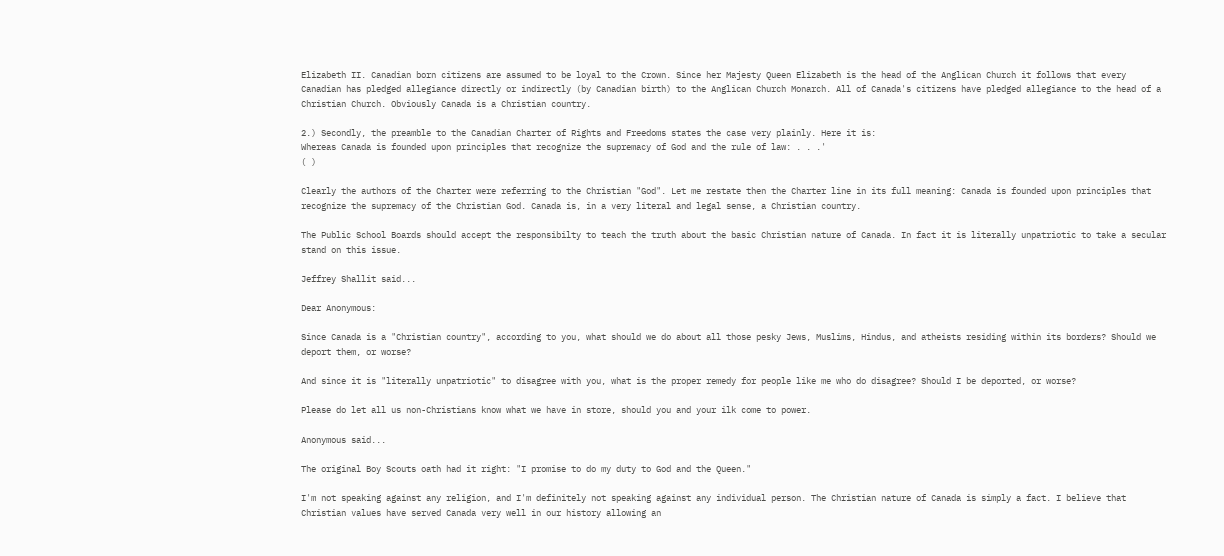Elizabeth II. Canadian born citizens are assumed to be loyal to the Crown. Since her Majesty Queen Elizabeth is the head of the Anglican Church it follows that every Canadian has pledged allegiance directly or indirectly (by Canadian birth) to the Anglican Church Monarch. All of Canada's citizens have pledged allegiance to the head of a Christian Church. Obviously Canada is a Christian country.

2.) Secondly, the preamble to the Canadian Charter of Rights and Freedoms states the case very plainly. Here it is:
Whereas Canada is founded upon principles that recognize the supremacy of God and the rule of law: . . .'
( )

Clearly the authors of the Charter were referring to the Christian "God". Let me restate then the Charter line in its full meaning: Canada is founded upon principles that recognize the supremacy of the Christian God. Canada is, in a very literal and legal sense, a Christian country.

The Public School Boards should accept the responsibilty to teach the truth about the basic Christian nature of Canada. In fact it is literally unpatriotic to take a secular stand on this issue.

Jeffrey Shallit said...

Dear Anonymous:

Since Canada is a "Christian country", according to you, what should we do about all those pesky Jews, Muslims, Hindus, and atheists residing within its borders? Should we deport them, or worse?

And since it is "literally unpatriotic" to disagree with you, what is the proper remedy for people like me who do disagree? Should I be deported, or worse?

Please do let all us non-Christians know what we have in store, should you and your ilk come to power.

Anonymous said...

The original Boy Scouts oath had it right: "I promise to do my duty to God and the Queen."

I'm not speaking against any religion, and I'm definitely not speaking against any individual person. The Christian nature of Canada is simply a fact. I believe that Christian values have served Canada very well in our history allowing an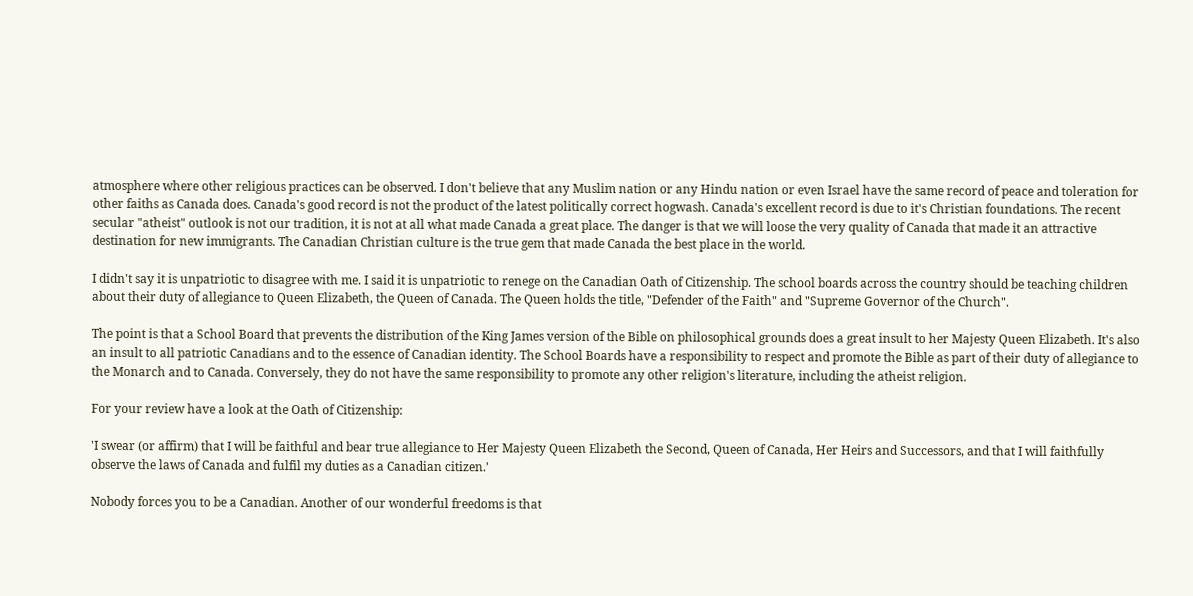atmosphere where other religious practices can be observed. I don't believe that any Muslim nation or any Hindu nation or even Israel have the same record of peace and toleration for other faiths as Canada does. Canada's good record is not the product of the latest politically correct hogwash. Canada's excellent record is due to it's Christian foundations. The recent secular "atheist" outlook is not our tradition, it is not at all what made Canada a great place. The danger is that we will loose the very quality of Canada that made it an attractive destination for new immigrants. The Canadian Christian culture is the true gem that made Canada the best place in the world.

I didn't say it is unpatriotic to disagree with me. I said it is unpatriotic to renege on the Canadian Oath of Citizenship. The school boards across the country should be teaching children about their duty of allegiance to Queen Elizabeth, the Queen of Canada. The Queen holds the title, "Defender of the Faith" and "Supreme Governor of the Church".

The point is that a School Board that prevents the distribution of the King James version of the Bible on philosophical grounds does a great insult to her Majesty Queen Elizabeth. It's also an insult to all patriotic Canadians and to the essence of Canadian identity. The School Boards have a responsibility to respect and promote the Bible as part of their duty of allegiance to the Monarch and to Canada. Conversely, they do not have the same responsibility to promote any other religion's literature, including the atheist religion.

For your review have a look at the Oath of Citizenship:

'I swear (or affirm) that I will be faithful and bear true allegiance to Her Majesty Queen Elizabeth the Second, Queen of Canada, Her Heirs and Successors, and that I will faithfully observe the laws of Canada and fulfil my duties as a Canadian citizen.'

Nobody forces you to be a Canadian. Another of our wonderful freedoms is that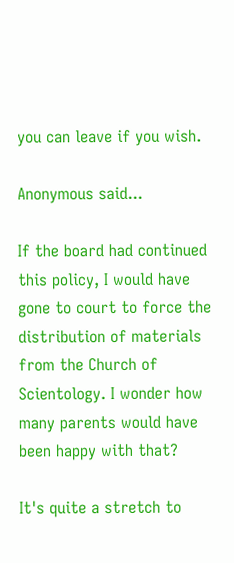you can leave if you wish.

Anonymous said...

If the board had continued this policy, I would have gone to court to force the distribution of materials from the Church of Scientology. I wonder how many parents would have been happy with that?

It's quite a stretch to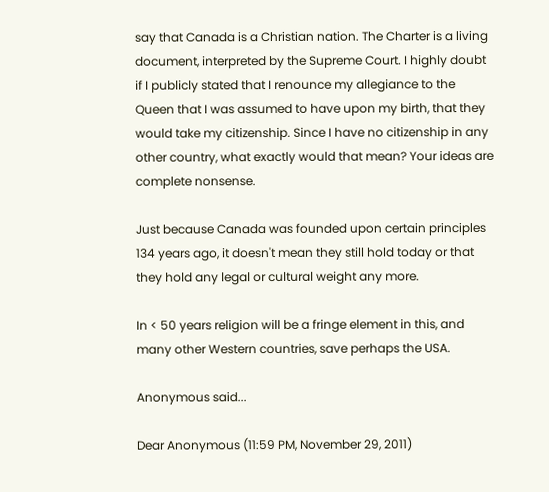say that Canada is a Christian nation. The Charter is a living document, interpreted by the Supreme Court. I highly doubt if I publicly stated that I renounce my allegiance to the Queen that I was assumed to have upon my birth, that they would take my citizenship. Since I have no citizenship in any other country, what exactly would that mean? Your ideas are complete nonsense.

Just because Canada was founded upon certain principles 134 years ago, it doesn't mean they still hold today or that they hold any legal or cultural weight any more.

In < 50 years religion will be a fringe element in this, and many other Western countries, save perhaps the USA.

Anonymous said...

Dear Anonymous (11:59 PM, November 29, 2011)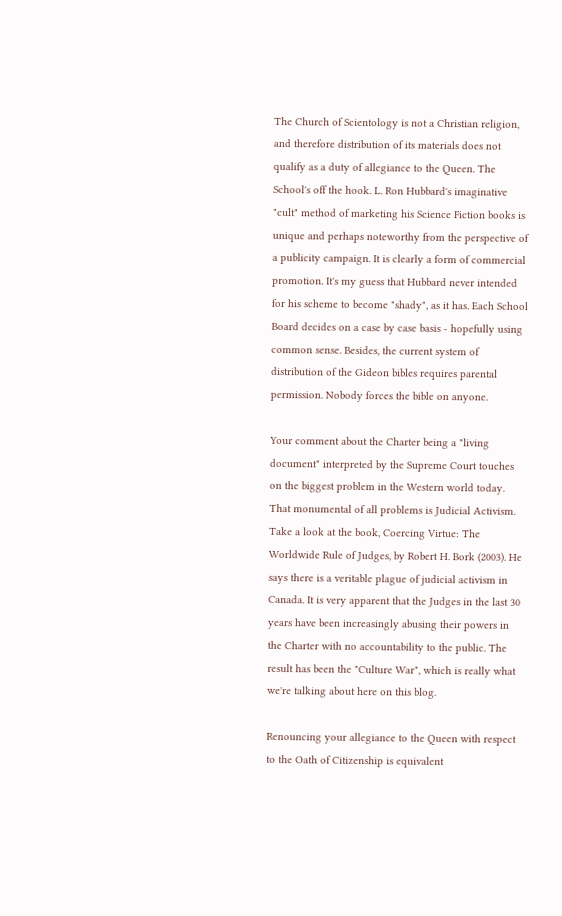The Church of Scientology is not a Christian religion, and therefore distribution of its materials does not qualify as a duty of allegiance to the Queen. The School's off the hook. L. Ron Hubbard's imaginative "cult" method of marketing his Science Fiction books is unique and perhaps noteworthy from the perspective of a publicity campaign. It is clearly a form of commercial promotion. It's my guess that Hubbard never intended for his scheme to become "shady", as it has. Each School Board decides on a case by case basis - hopefully using common sense. Besides, the current system of distribution of the Gideon bibles requires parental permission. Nobody forces the bible on anyone.

Your comment about the Charter being a "living document" interpreted by the Supreme Court touches on the biggest problem in the Western world today. That monumental of all problems is Judicial Activism. Take a look at the book, Coercing Virtue: The Worldwide Rule of Judges, by Robert H. Bork (2003). He says there is a veritable plague of judicial activism in Canada. It is very apparent that the Judges in the last 30 years have been increasingly abusing their powers in the Charter with no accountability to the public. The result has been the "Culture War", which is really what we're talking about here on this blog.

Renouncing your allegiance to the Queen with respect to the Oath of Citizenship is equivalent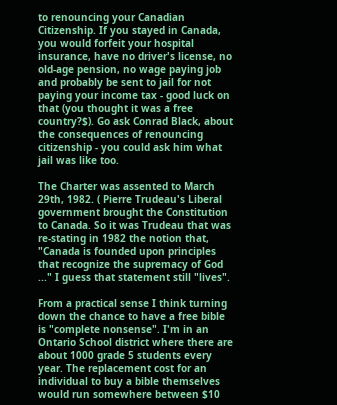to renouncing your Canadian Citizenship. If you stayed in Canada, you would forfeit your hospital insurance, have no driver's license, no old-age pension, no wage paying job and probably be sent to jail for not paying your income tax - good luck on that (you thought it was a free country?$). Go ask Conrad Black, about the consequences of renouncing citizenship - you could ask him what jail was like too.

The Charter was assented to March 29th, 1982. ( Pierre Trudeau's Liberal government brought the Constitution to Canada. So it was Trudeau that was re-stating in 1982 the notion that, "Canada is founded upon principles that recognize the supremacy of God ..." I guess that statement still "lives".

From a practical sense I think turning down the chance to have a free bible is "complete nonsense". I'm in an Ontario School district where there are about 1000 grade 5 students every year. The replacement cost for an individual to buy a bible themselves would run somewhere between $10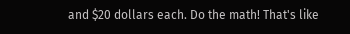and $20 dollars each. Do the math! That's like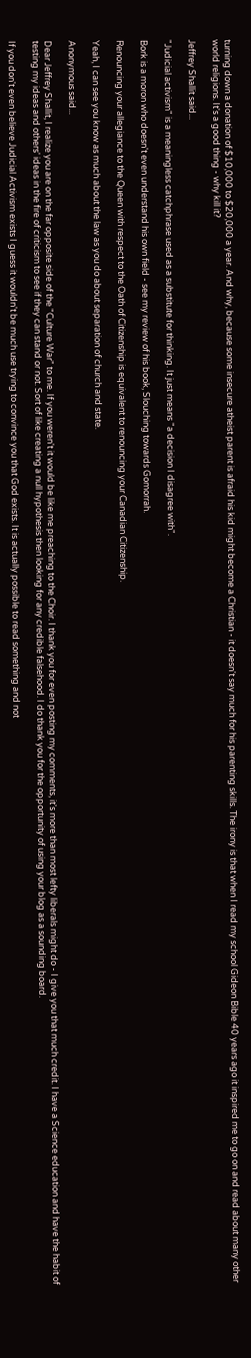turning down a donation of $10,000 to $20,000 a year. And why, because some insecure atheist parent is afraid his kid might become a Christian - it doesn't say much for his parenting skills. The irony is that when I read my school Gideon Bible 40 years ago it inspired me to go on and read about many other world religions. It's a good thing - why kill it?

Jeffrey Shallit said...

"Judicial activism" is a meaningless catchphrase used as a substitute for thinking. It just means "a decision I disagree with".

Bork is a moron who doesn't even understand his own field - see my review of his book, Slouching towards Gomorrah.

Renouncing your allegiance to the Queen with respect to the Oath of Citizenship is equivalent to renouncing your Canadian Citizenship.

Yeah, I can see you know as much about the law as you do about separation of church and state.

Anonymous said...

Dear Jeffrey Shallit, I realize you are on the far opposite side of the "Culture War" to me. If you weren't it would be like me preaching to the Choir. I thank you for even posting my comments, it's more than most lefty liberals might do - I give you that much credit. I have a Science education and have the habit of testing my ideas and others' ideas in the fire of criticism to see if they can stand or not. Sort of like creating a null hypothesis then looking for any credible falsehood. I do thank you for the opportunity of using your blog as a sounding board.

If you don't even believe Judicial Activism exists I guess it wouldn't be much use trying to convince you that God exists. It is actually possible to read something and not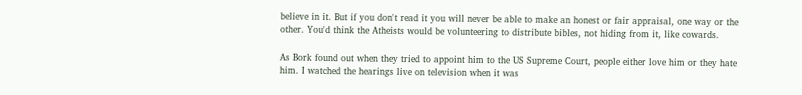believe in it. But if you don't read it you will never be able to make an honest or fair appraisal, one way or the other. You'd think the Atheists would be volunteering to distribute bibles, not hiding from it, like cowards.

As Bork found out when they tried to appoint him to the US Supreme Court, people either love him or they hate him. I watched the hearings live on television when it was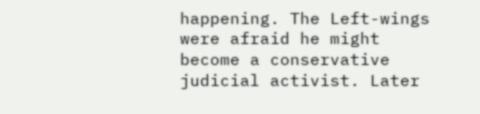happening. The Left-wings were afraid he might become a conservative judicial activist. Later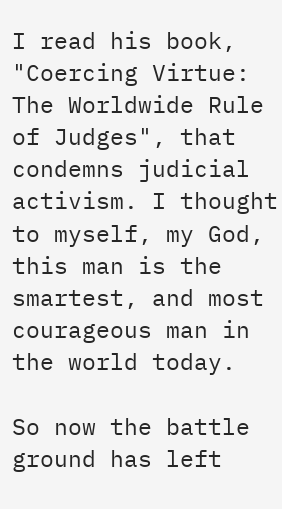I read his book, "Coercing Virtue: The Worldwide Rule of Judges", that condemns judicial activism. I thought to myself, my God, this man is the smartest, and most courageous man in the world today.

So now the battle ground has left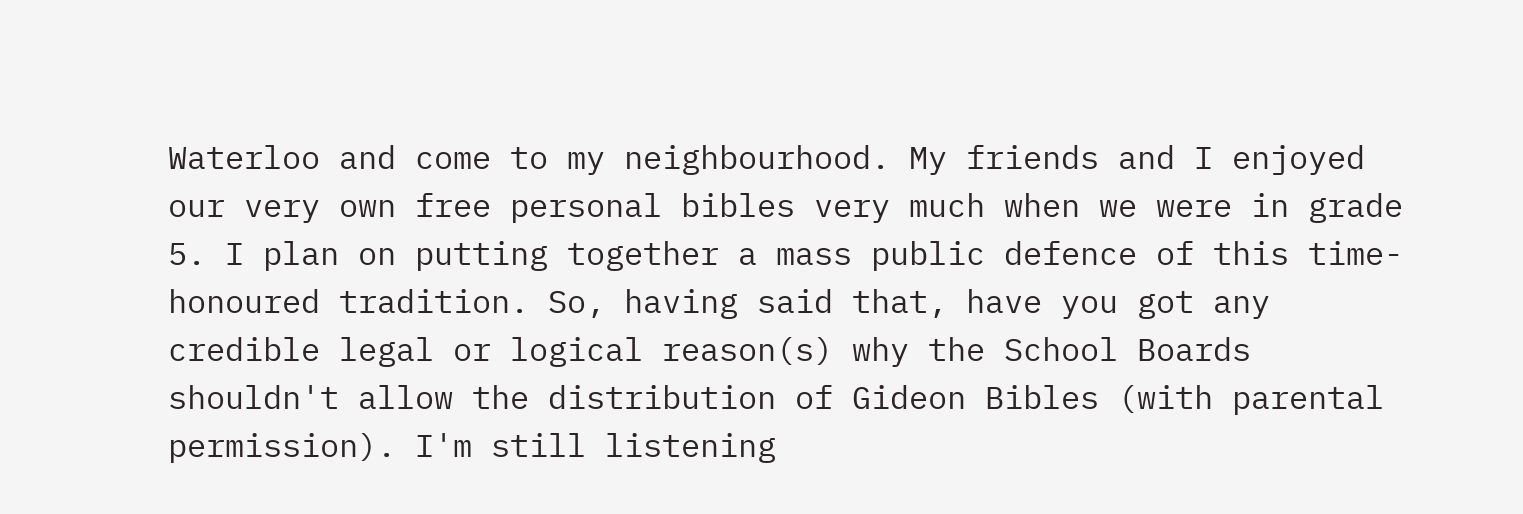Waterloo and come to my neighbourhood. My friends and I enjoyed our very own free personal bibles very much when we were in grade 5. I plan on putting together a mass public defence of this time-honoured tradition. So, having said that, have you got any credible legal or logical reason(s) why the School Boards shouldn't allow the distribution of Gideon Bibles (with parental permission). I'm still listening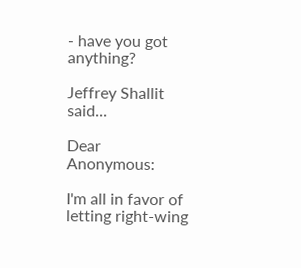- have you got anything?

Jeffrey Shallit said...

Dear Anonymous:

I'm all in favor of letting right-wing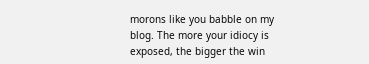morons like you babble on my blog. The more your idiocy is exposed, the bigger the win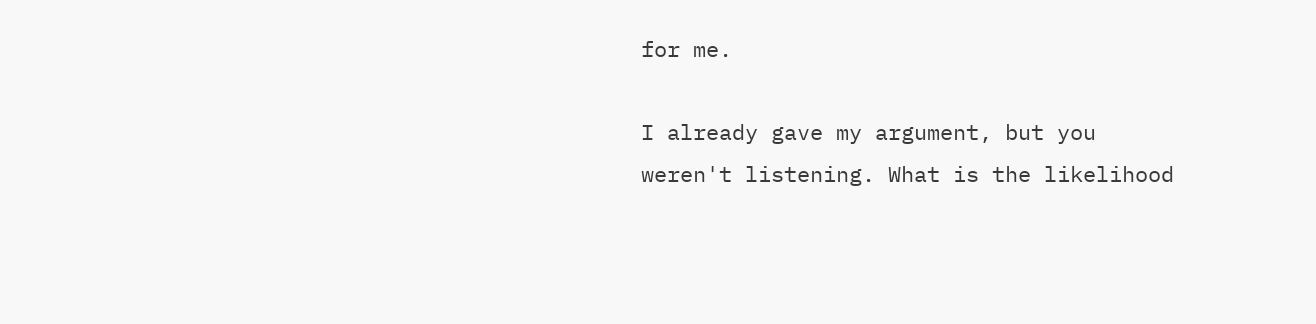for me.

I already gave my argument, but you weren't listening. What is the likelihood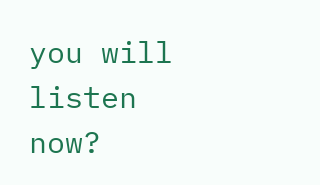you will listen now?